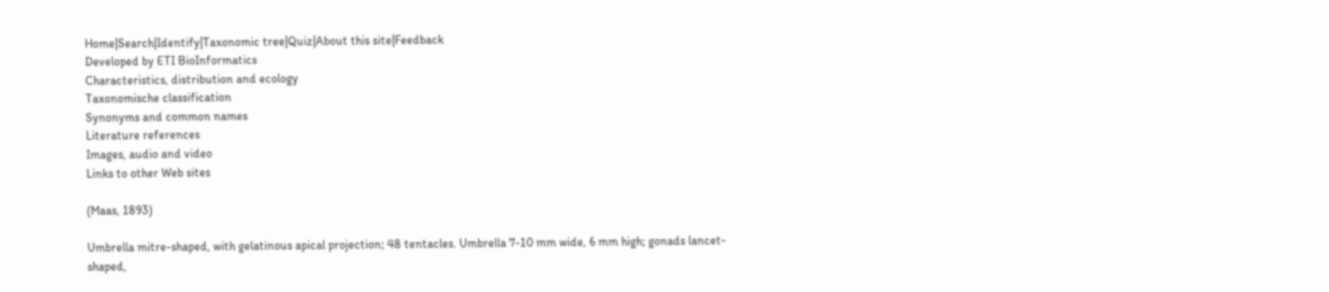Home|Search|Identify|Taxonomic tree|Quiz|About this site|Feedback
Developed by ETI BioInformatics
Characteristics, distribution and ecology
Taxonomische classification
Synonyms and common names
Literature references
Images, audio and video
Links to other Web sites

(Maas, 1893)

Umbrella mitre-shaped, with gelatinous apical projection; 48 tentacles. Umbrella 7-10 mm wide, 6 mm high; gonads lancet-shaped,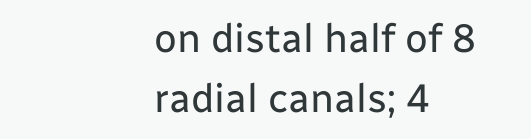on distal half of 8 radial canals; 4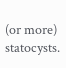(or more) statocysts.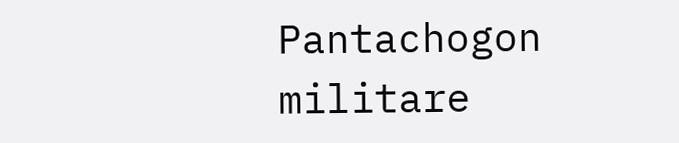Pantachogon militare